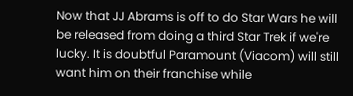Now that JJ Abrams is off to do Star Wars he will be released from doing a third Star Trek if we're lucky. It is doubtful Paramount (Viacom) will still want him on their franchise while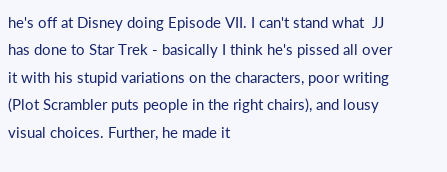he's off at Disney doing Episode VII. I can't stand what  JJ has done to Star Trek - basically I think he's pissed all over it with his stupid variations on the characters, poor writing (Plot Scrambler puts people in the right chairs), and lousy visual choices. Further, he made it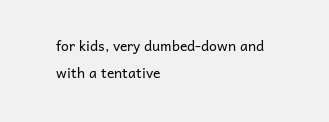for kids, very dumbed-down and with a tentative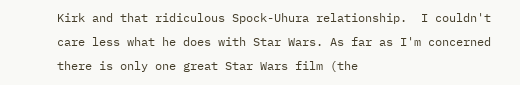Kirk and that ridiculous Spock-Uhura relationship.  I couldn't care less what he does with Star Wars. As far as I'm concerned there is only one great Star Wars film (the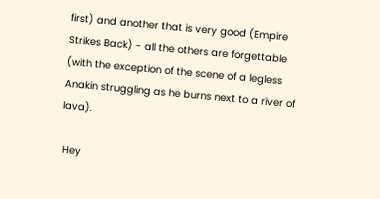first) and another that is very good (Empire Strikes Back) - all the others are forgettable (with the exception of the scene of a legless Anakin struggling as he burns next to a river of lava).

 Hey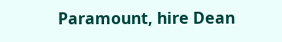Paramount, hire Dean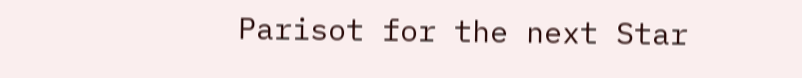Parisot for the next Star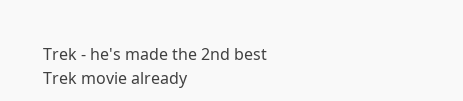Trek - he's made the 2nd best Trek movie already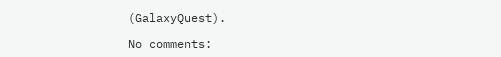(GalaxyQuest).

No comments: